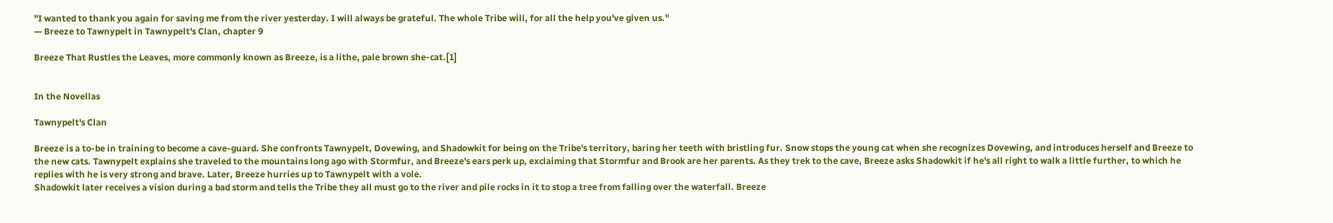"I wanted to thank you again for saving me from the river yesterday. I will always be grateful. The whole Tribe will, for all the help you've given us."
— Breeze to Tawnypelt in Tawnypelt's Clan, chapter 9

Breeze That Rustles the Leaves, more commonly known as Breeze, is a lithe, pale brown she-cat.[1]


In the Novellas

Tawnypelt's Clan

Breeze is a to-be in training to become a cave-guard. She confronts Tawnypelt, Dovewing, and Shadowkit for being on the Tribe's territory, baring her teeth with bristling fur. Snow stops the young cat when she recognizes Dovewing, and introduces herself and Breeze to the new cats. Tawnypelt explains she traveled to the mountains long ago with Stormfur, and Breeze's ears perk up, exclaiming that Stormfur and Brook are her parents. As they trek to the cave, Breeze asks Shadowkit if he's all right to walk a little further, to which he replies with he is very strong and brave. Later, Breeze hurries up to Tawnypelt with a vole.
Shadowkit later receives a vision during a bad storm and tells the Tribe they all must go to the river and pile rocks in it to stop a tree from falling over the waterfall. Breeze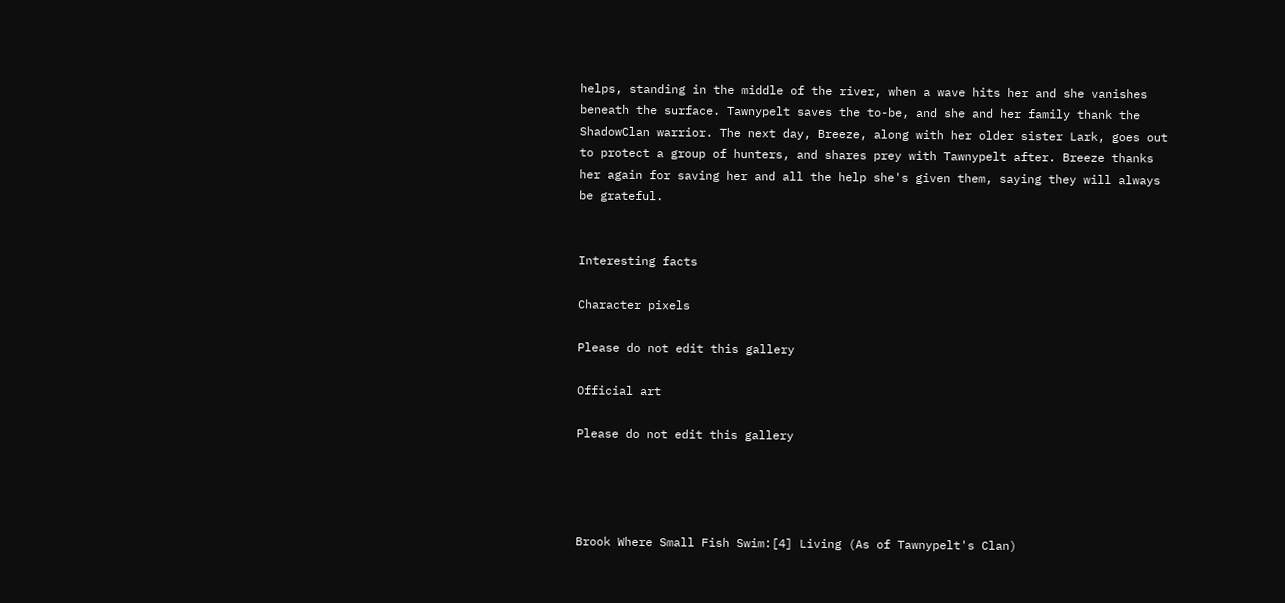helps, standing in the middle of the river, when a wave hits her and she vanishes beneath the surface. Tawnypelt saves the to-be, and she and her family thank the ShadowClan warrior. The next day, Breeze, along with her older sister Lark, goes out to protect a group of hunters, and shares prey with Tawnypelt after. Breeze thanks her again for saving her and all the help she's given them, saying they will always be grateful.


Interesting facts

Character pixels

Please do not edit this gallery

Official art

Please do not edit this gallery




Brook Where Small Fish Swim:[4] Living (As of Tawnypelt's Clan)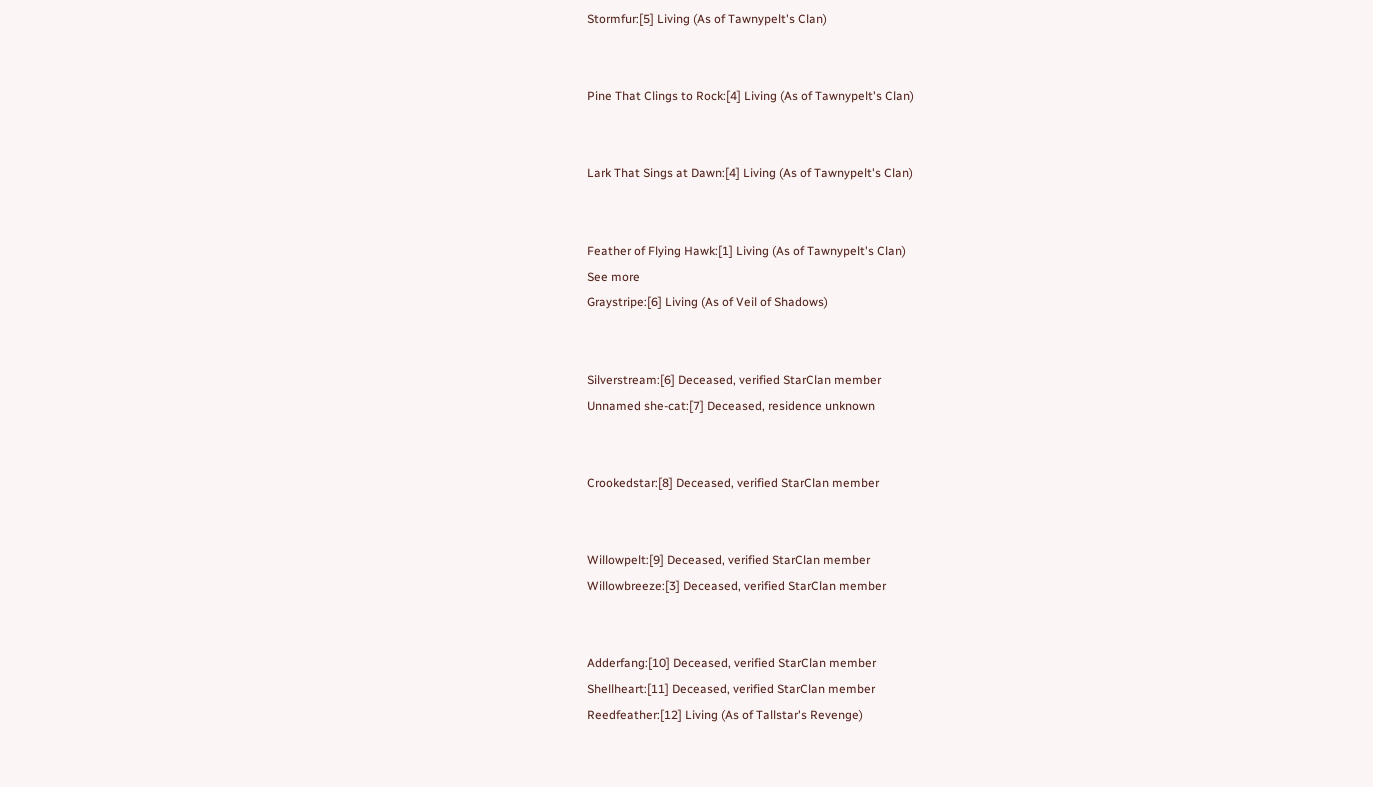Stormfur:[5] Living (As of Tawnypelt's Clan)


Pine That Clings to Rock:[4] Living (As of Tawnypelt's Clan)


Lark That Sings at Dawn:[4] Living (As of Tawnypelt's Clan)


Feather of Flying Hawk:[1] Living (As of Tawnypelt's Clan)
See more
Graystripe:[6] Living (As of Veil of Shadows)


Silverstream:[6] Deceased, verified StarClan member
Unnamed she-cat:[7] Deceased, residence unknown


Crookedstar:[8] Deceased, verified StarClan member


Willowpelt:[9] Deceased, verified StarClan member
Willowbreeze:[3] Deceased, verified StarClan member


Adderfang:[10] Deceased, verified StarClan member
Shellheart:[11] Deceased, verified StarClan member
Reedfeather:[12] Living (As of Tallstar's Revenge)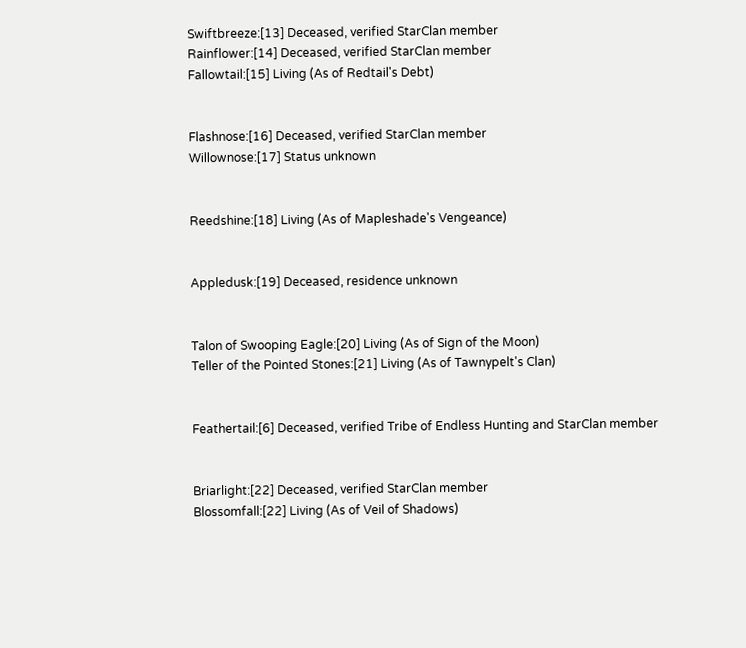Swiftbreeze:[13] Deceased, verified StarClan member
Rainflower:[14] Deceased, verified StarClan member
Fallowtail:[15] Living (As of Redtail's Debt)


Flashnose:[16] Deceased, verified StarClan member
Willownose:[17] Status unknown


Reedshine:[18] Living (As of Mapleshade's Vengeance)


Appledusk:[19] Deceased, residence unknown


Talon of Swooping Eagle:[20] Living (As of Sign of the Moon)
Teller of the Pointed Stones:[21] Living (As of Tawnypelt's Clan)


Feathertail:[6] Deceased, verified Tribe of Endless Hunting and StarClan member


Briarlight:[22] Deceased, verified StarClan member
Blossomfall:[22] Living (As of Veil of Shadows)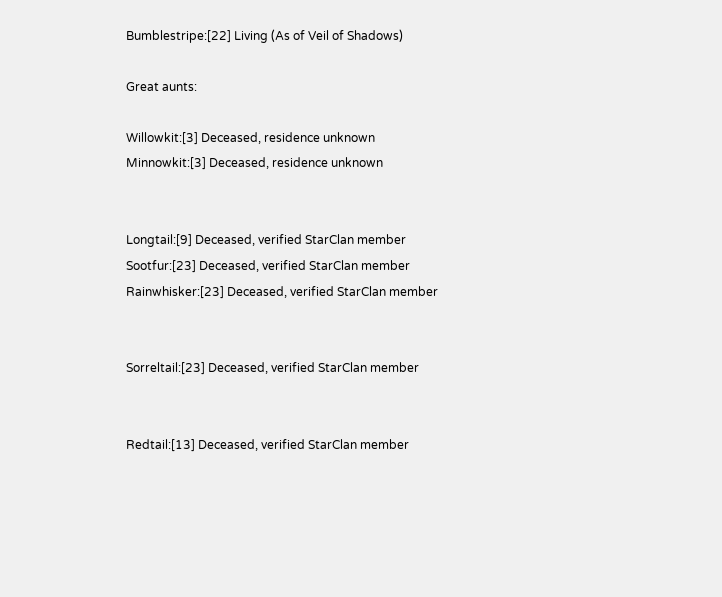Bumblestripe:[22] Living (As of Veil of Shadows)

Great aunts:

Willowkit:[3] Deceased, residence unknown
Minnowkit:[3] Deceased, residence unknown


Longtail:[9] Deceased, verified StarClan member
Sootfur:[23] Deceased, verified StarClan member
Rainwhisker:[23] Deceased, verified StarClan member


Sorreltail:[23] Deceased, verified StarClan member


Redtail:[13] Deceased, verified StarClan member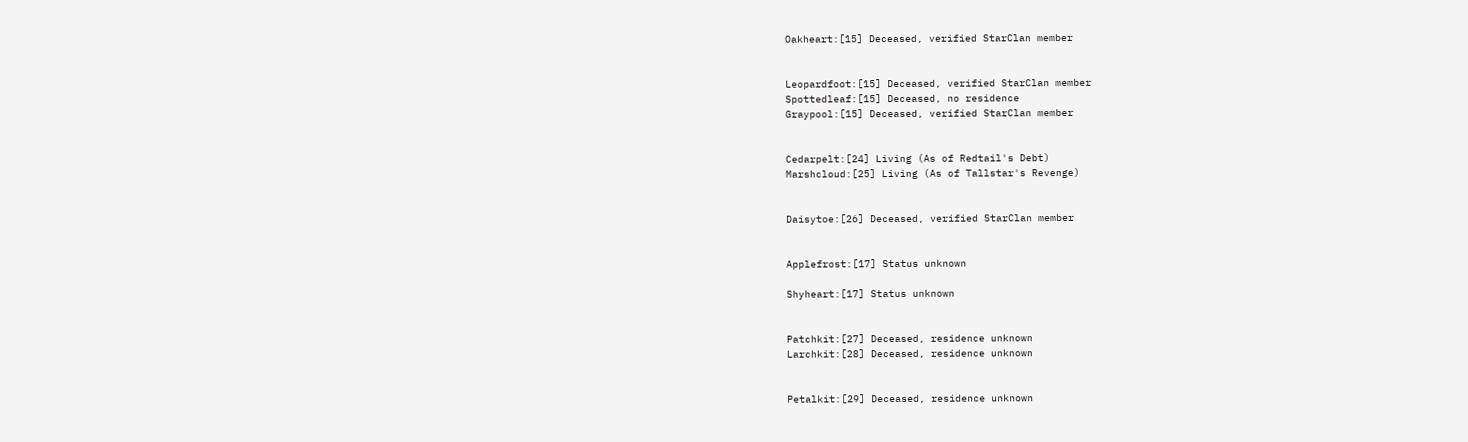Oakheart:[15] Deceased, verified StarClan member


Leopardfoot:[15] Deceased, verified StarClan member
Spottedleaf:[15] Deceased, no residence
Graypool:[15] Deceased, verified StarClan member


Cedarpelt:[24] Living (As of Redtail's Debt)
Marshcloud:[25] Living (As of Tallstar's Revenge)


Daisytoe:[26] Deceased, verified StarClan member


Applefrost:[17] Status unknown

Shyheart:[17] Status unknown


Patchkit:[27] Deceased, residence unknown
Larchkit:[28] Deceased, residence unknown


Petalkit:[29] Deceased, residence unknown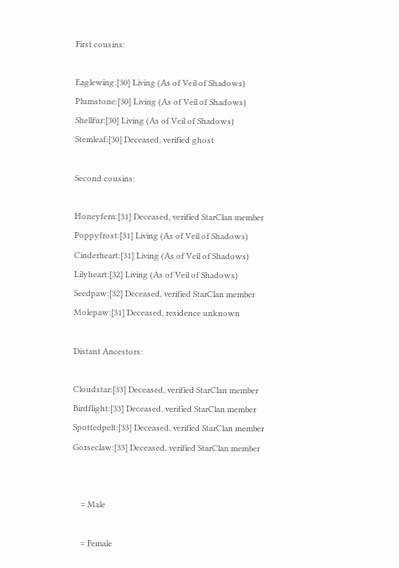First cousins:

Eaglewing:[30] Living (As of Veil of Shadows)
Plumstone:[30] Living (As of Veil of Shadows)
Shellfur:[30] Living (As of Veil of Shadows)
Stemleaf:[30] Deceased, verified ghost

Second cousins:

Honeyfern:[31] Deceased, verified StarClan member
Poppyfrost:[31] Living (As of Veil of Shadows)
Cinderheart:[31] Living (As of Veil of Shadows)
Lilyheart:[32] Living (As of Veil of Shadows)
Seedpaw:[32] Deceased, verified StarClan member
Molepaw:[31] Deceased, residence unknown

Distant Ancestors:

Cloudstar:[33] Deceased, verified StarClan member
Birdflight:[33] Deceased, verified StarClan member
Spottedpelt:[33] Deceased, verified StarClan member
Gorseclaw:[33] Deceased, verified StarClan member


    = Male

    = Female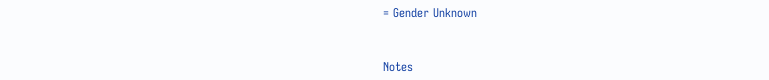= Gender Unknown


Notes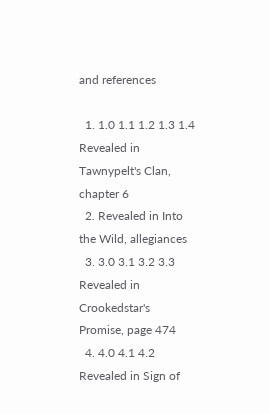and references

  1. 1.0 1.1 1.2 1.3 1.4 Revealed in Tawnypelt's Clan, chapter 6
  2. Revealed in Into the Wild, allegiances
  3. 3.0 3.1 3.2 3.3 Revealed in Crookedstar's Promise, page 474
  4. 4.0 4.1 4.2 Revealed in Sign of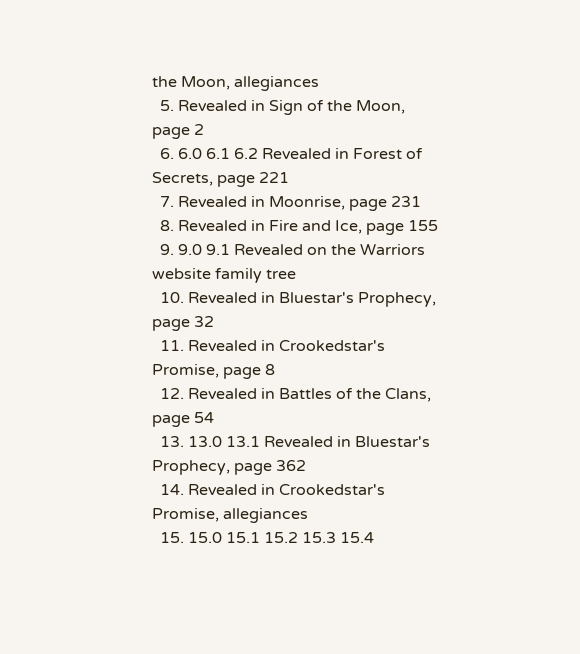the Moon, allegiances
  5. Revealed in Sign of the Moon, page 2
  6. 6.0 6.1 6.2 Revealed in Forest of Secrets, page 221
  7. Revealed in Moonrise, page 231
  8. Revealed in Fire and Ice, page 155
  9. 9.0 9.1 Revealed on the Warriors website family tree
  10. Revealed in Bluestar's Prophecy, page 32
  11. Revealed in Crookedstar's Promise, page 8
  12. Revealed in Battles of the Clans, page 54
  13. 13.0 13.1 Revealed in Bluestar's Prophecy, page 362
  14. Revealed in Crookedstar's Promise, allegiances
  15. 15.0 15.1 15.2 15.3 15.4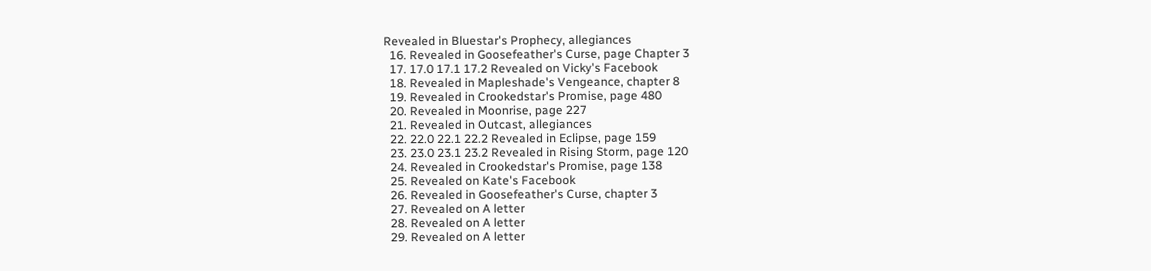Revealed in Bluestar's Prophecy, allegiances
  16. Revealed in Goosefeather's Curse, page Chapter 3
  17. 17.0 17.1 17.2 Revealed on Vicky's Facebook
  18. Revealed in Mapleshade's Vengeance, chapter 8
  19. Revealed in Crookedstar's Promise, page 480
  20. Revealed in Moonrise, page 227
  21. Revealed in Outcast, allegiances
  22. 22.0 22.1 22.2 Revealed in Eclipse, page 159
  23. 23.0 23.1 23.2 Revealed in Rising Storm, page 120
  24. Revealed in Crookedstar's Promise, page 138
  25. Revealed on Kate's Facebook
  26. Revealed in Goosefeather's Curse, chapter 3
  27. Revealed on A letter
  28. Revealed on A letter
  29. Revealed on A letter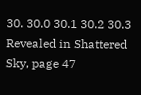30. 30.0 30.1 30.2 30.3 Revealed in Shattered Sky, page 47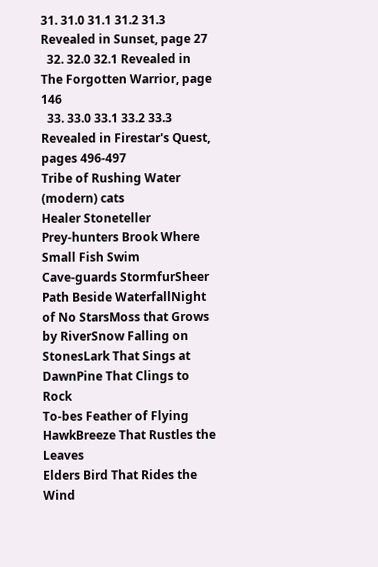31. 31.0 31.1 31.2 31.3 Revealed in Sunset, page 27
  32. 32.0 32.1 Revealed in The Forgotten Warrior, page 146
  33. 33.0 33.1 33.2 33.3 Revealed in Firestar's Quest, pages 496-497
Tribe of Rushing Water (modern) cats
Healer Stoneteller
Prey-hunters Brook Where Small Fish Swim
Cave-guards StormfurSheer Path Beside WaterfallNight of No StarsMoss that Grows by RiverSnow Falling on StonesLark That Sings at DawnPine That Clings to Rock
To-bes Feather of Flying HawkBreeze That Rustles the Leaves
Elders Bird That Rides the Wind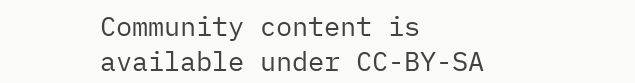Community content is available under CC-BY-SA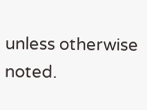unless otherwise noted.